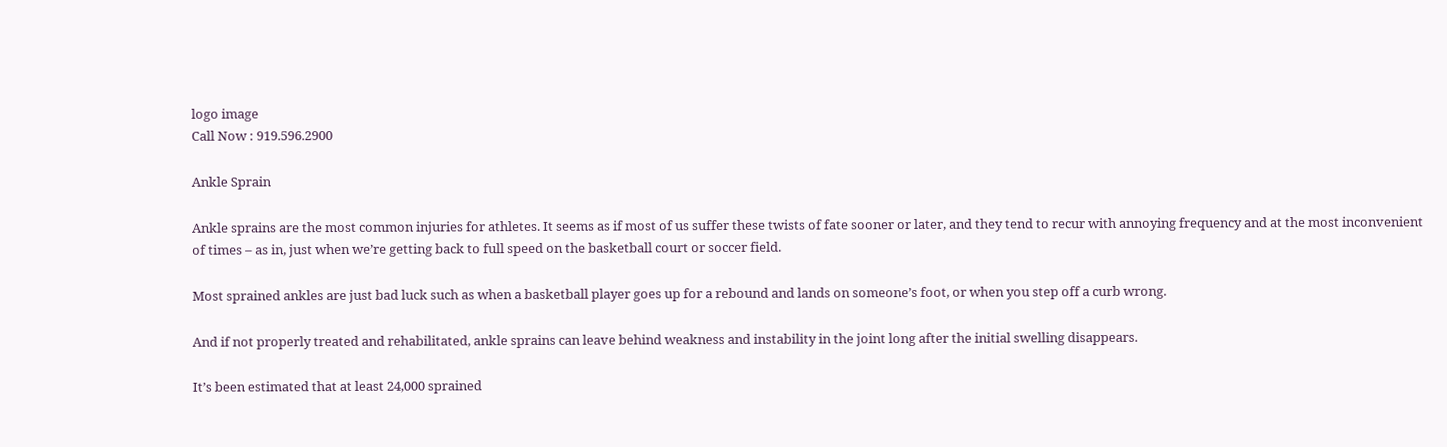logo image
Call Now : 919.596.2900

Ankle Sprain

Ankle sprains are the most common injuries for athletes. It seems as if most of us suffer these twists of fate sooner or later, and they tend to recur with annoying frequency and at the most inconvenient of times – as in, just when we’re getting back to full speed on the basketball court or soccer field.

Most sprained ankles are just bad luck such as when a basketball player goes up for a rebound and lands on someone’s foot, or when you step off a curb wrong.

And if not properly treated and rehabilitated, ankle sprains can leave behind weakness and instability in the joint long after the initial swelling disappears.

It’s been estimated that at least 24,000 sprained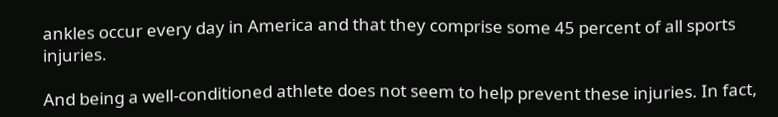ankles occur every day in America and that they comprise some 45 percent of all sports injuries.

And being a well-conditioned athlete does not seem to help prevent these injuries. In fact,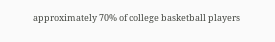approximately 70% of college basketball players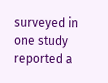surveyed in one study reported a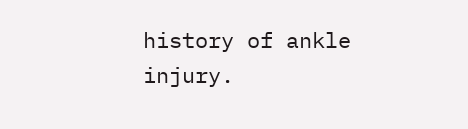history of ankle injury.